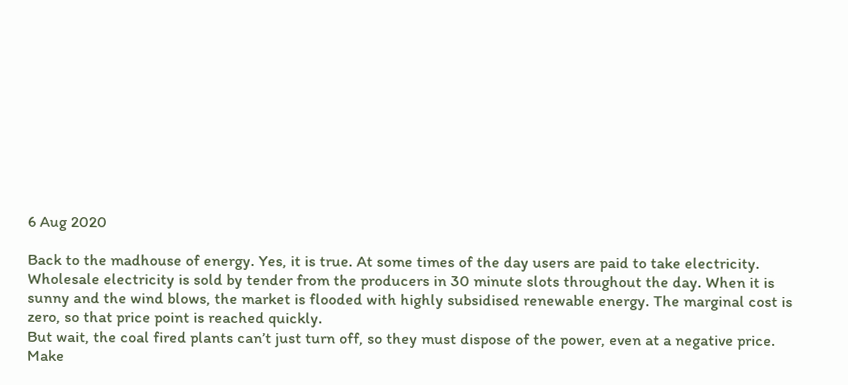6 Aug 2020

Back to the madhouse of energy. Yes, it is true. At some times of the day users are paid to take electricity.
Wholesale electricity is sold by tender from the producers in 30 minute slots throughout the day. When it is sunny and the wind blows, the market is flooded with highly subsidised renewable energy. The marginal cost is zero, so that price point is reached quickly.
But wait, the coal fired plants can’t just turn off, so they must dispose of the power, even at a negative price.
Make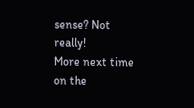sense? Not really!
More next time on the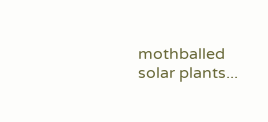mothballed solar plants...